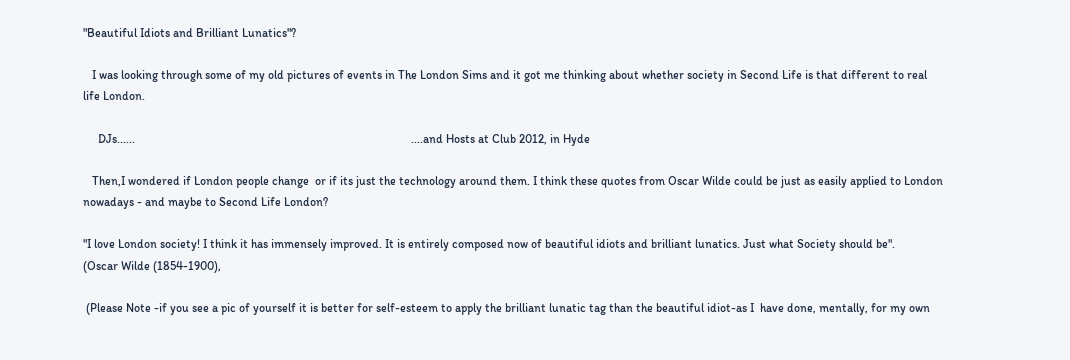"Beautiful Idiots and Brilliant Lunatics"?

   I was looking through some of my old pictures of events in The London Sims and it got me thinking about whether society in Second Life is that different to real life London.

     DJs......                                                                                            ....and Hosts at Club 2012, in Hyde

   Then,I wondered if London people change  or if its just the technology around them. I think these quotes from Oscar Wilde could be just as easily applied to London nowadays - and maybe to Second Life London?

"I love London society! I think it has immensely improved. It is entirely composed now of beautiful idiots and brilliant lunatics. Just what Society should be".
(Oscar Wilde (1854-1900),

 (Please Note -if you see a pic of yourself it is better for self-esteem to apply the brilliant lunatic tag than the beautiful idiot-as I  have done, mentally, for my own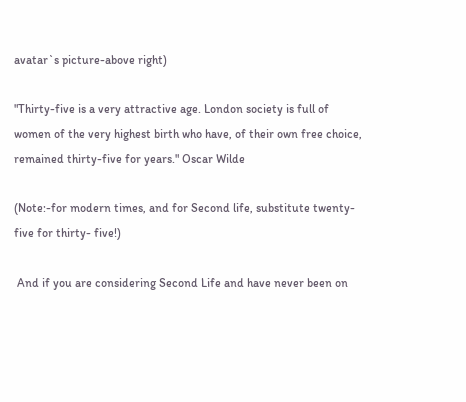avatar`s picture-above right)

"Thirty-five is a very attractive age. London society is full of women of the very highest birth who have, of their own free choice, remained thirty-five for years." Oscar Wilde

(Note:-for modern times, and for Second life, substitute twenty-five for thirty- five!)

 And if you are considering Second Life and have never been on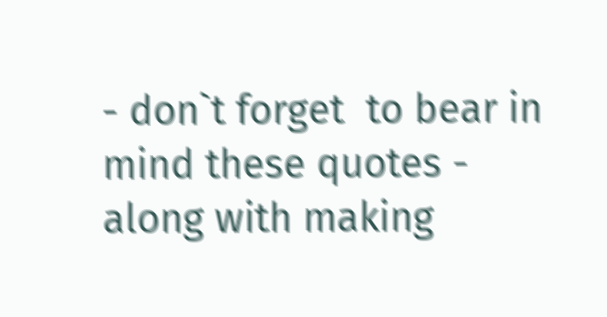- don`t forget  to bear in mind these quotes - along with making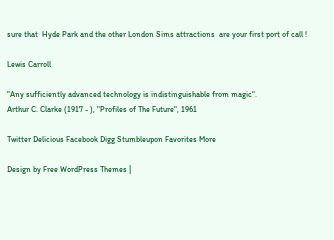sure that  Hyde Park and the other London Sims attractions  are your first port of call !

Lewis Carroll

"Any sufficiently advanced technology is indistinguishable from magic".
Arthur C. Clarke (1917 - ), "Profiles of The Future", 1961

Twitter Delicious Facebook Digg Stumbleupon Favorites More

Design by Free WordPress Themes |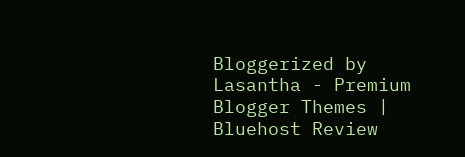Bloggerized by Lasantha - Premium Blogger Themes | Bluehost Review